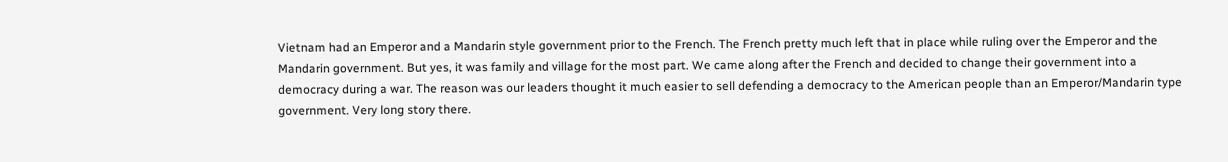Vietnam had an Emperor and a Mandarin style government prior to the French. The French pretty much left that in place while ruling over the Emperor and the Mandarin government. But yes, it was family and village for the most part. We came along after the French and decided to change their government into a democracy during a war. The reason was our leaders thought it much easier to sell defending a democracy to the American people than an Emperor/Mandarin type government. Very long story there.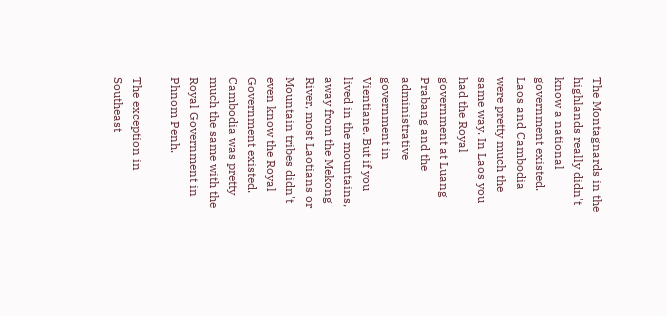The Montagnards in the highlands really didn't know a national government existed. Laos and Cambodia were pretty much the same way. In Laos you had the Royal government at Luang Prabang and the administrative government in Vientiane. But if you lived in the mountains, away from the Mekong River, most Laotians or Mountain tribes didn't even know the Royal Government existed. Cambodia was pretty much the same with the Royal Government in Phnom Penh.

The exception in Southeast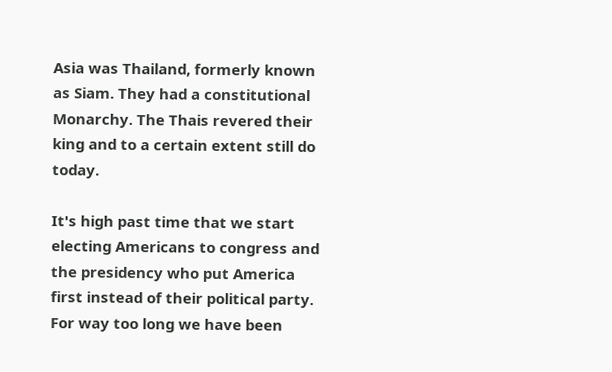Asia was Thailand, formerly known as Siam. They had a constitutional Monarchy. The Thais revered their king and to a certain extent still do today.

It's high past time that we start electing Americans to congress and the presidency who put America first instead of their political party. For way too long we have been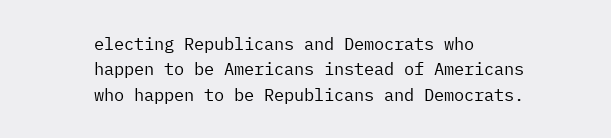electing Republicans and Democrats who happen to be Americans instead of Americans who happen to be Republicans and Democrats.